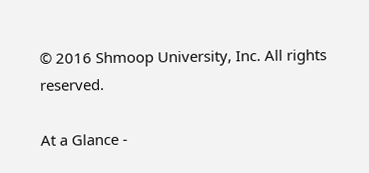© 2016 Shmoop University, Inc. All rights reserved.

At a Glance -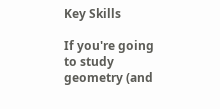Key Skills

If you're going to study geometry (and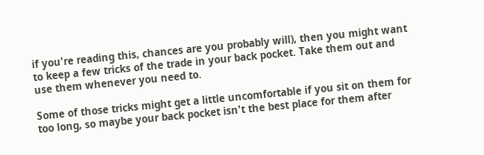if you're reading this, chances are you probably will), then you might want to keep a few tricks of the trade in your back pocket. Take them out and use them whenever you need to.

Some of those tricks might get a little uncomfortable if you sit on them for too long, so maybe your back pocket isn't the best place for them after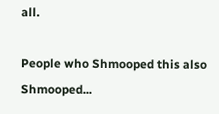all.

People who Shmooped this also Shmooped...